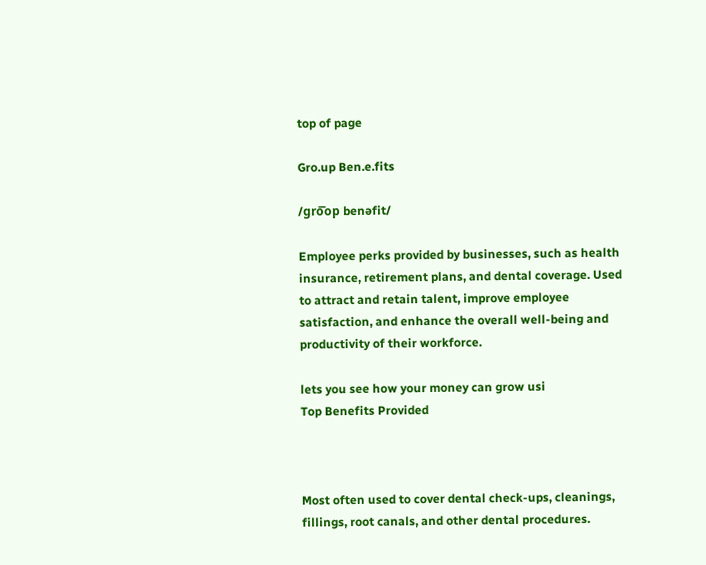top of page

Gro.up Ben.e.fits

/ɡro͞op benəfit/

Employee perks provided by businesses, such as health insurance, retirement plans, and dental coverage. Used to attract and retain talent, improve employee satisfaction, and enhance the overall well-being and productivity of their workforce.

lets you see how your money can grow usi
Top Benefits Provided



Most often used to cover dental check-ups, cleanings, fillings, root canals, and other dental procedures.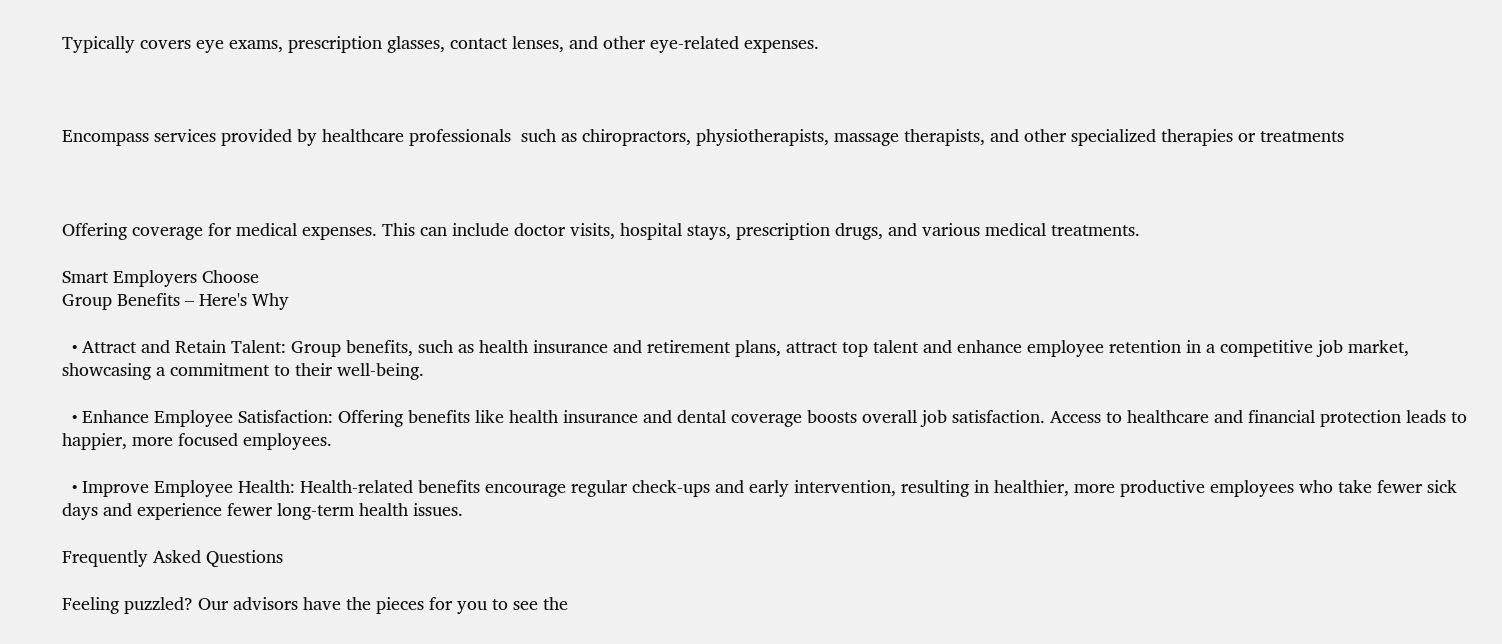Typically covers eye exams, prescription glasses, contact lenses, and other eye-related expenses.



Encompass services provided by healthcare professionals  such as chiropractors, physiotherapists, massage therapists, and other specialized therapies or treatments



Offering coverage for medical expenses. This can include doctor visits, hospital stays, prescription drugs, and various medical treatments.

Smart Employers Choose
Group Benefits – Here's Why

  • Attract and Retain Talent: Group benefits, such as health insurance and retirement plans, attract top talent and enhance employee retention in a competitive job market, showcasing a commitment to their well-being.

  • Enhance Employee Satisfaction: Offering benefits like health insurance and dental coverage boosts overall job satisfaction. Access to healthcare and financial protection leads to happier, more focused employees.

  • Improve Employee Health: Health-related benefits encourage regular check-ups and early intervention, resulting in healthier, more productive employees who take fewer sick days and experience fewer long-term health issues.

Frequently Asked Questions

Feeling puzzled? Our advisors have the pieces for you to see the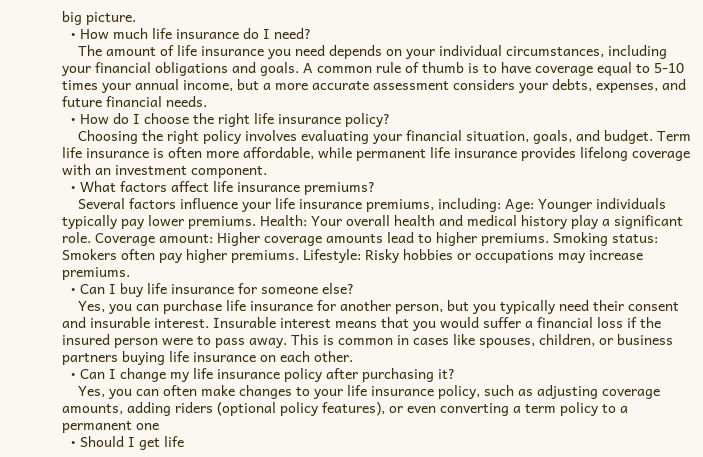big picture.
  • How much life insurance do I need?
    The amount of life insurance you need depends on your individual circumstances, including your financial obligations and goals. A common rule of thumb is to have coverage equal to 5-10 times your annual income, but a more accurate assessment considers your debts, expenses, and future financial needs.
  • How do I choose the right life insurance policy?
    Choosing the right policy involves evaluating your financial situation, goals, and budget. Term life insurance is often more affordable, while permanent life insurance provides lifelong coverage with an investment component.
  • What factors affect life insurance premiums?
    Several factors influence your life insurance premiums, including: Age: Younger individuals typically pay lower premiums. Health: Your overall health and medical history play a significant role. Coverage amount: Higher coverage amounts lead to higher premiums. Smoking status: Smokers often pay higher premiums. Lifestyle: Risky hobbies or occupations may increase premiums.
  • Can I buy life insurance for someone else?
    Yes, you can purchase life insurance for another person, but you typically need their consent and insurable interest. Insurable interest means that you would suffer a financial loss if the insured person were to pass away. This is common in cases like spouses, children, or business partners buying life insurance on each other.
  • Can I change my life insurance policy after purchasing it?
    Yes, you can often make changes to your life insurance policy, such as adjusting coverage amounts, adding riders (optional policy features), or even converting a term policy to a permanent one
  • Should I get life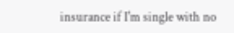insurance if I'm single with no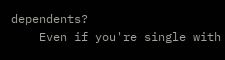dependents?
    Even if you're single with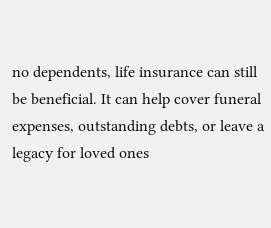no dependents, life insurance can still be beneficial. It can help cover funeral expenses, outstanding debts, or leave a legacy for loved ones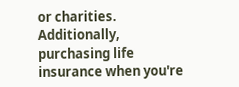or charities. Additionally, purchasing life insurance when you're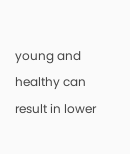young and healthy can result in lower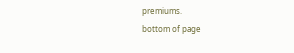premiums.
bottom of page